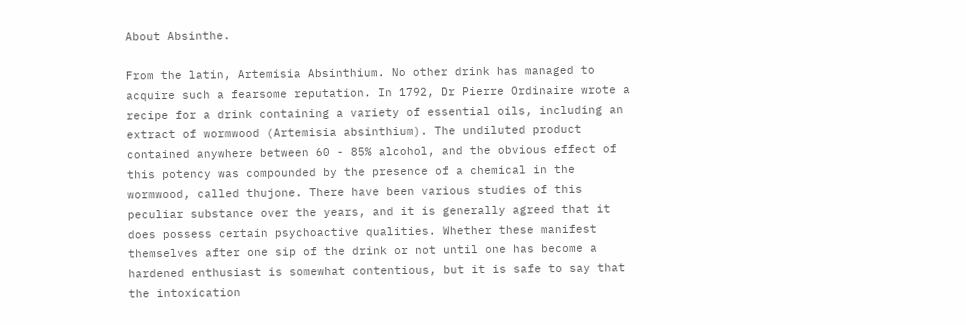About Absinthe.

From the latin, Artemisia Absinthium. No other drink has managed to acquire such a fearsome reputation. In 1792, Dr Pierre Ordinaire wrote a recipe for a drink containing a variety of essential oils, including an extract of wormwood (Artemisia absinthium). The undiluted product contained anywhere between 60 - 85% alcohol, and the obvious effect of this potency was compounded by the presence of a chemical in the wormwood, called thujone. There have been various studies of this peculiar substance over the years, and it is generally agreed that it does possess certain psychoactive qualities. Whether these manifest themselves after one sip of the drink or not until one has become a hardened enthusiast is somewhat contentious, but it is safe to say that the intoxication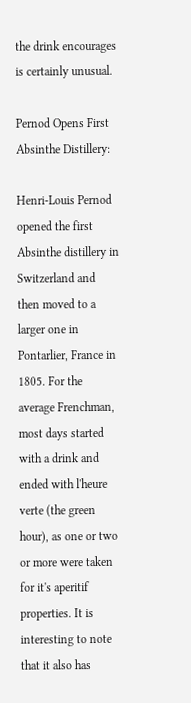the drink encourages is certainly unusual.

Pernod Opens First Absinthe Distillery:

Henri-Louis Pernod opened the first Absinthe distillery in Switzerland and then moved to a larger one in Pontarlier, France in 1805. For the average Frenchman, most days started with a drink and ended with l'heure verte (the green hour), as one or two or more were taken for it's aperitif properties. It is interesting to note that it also has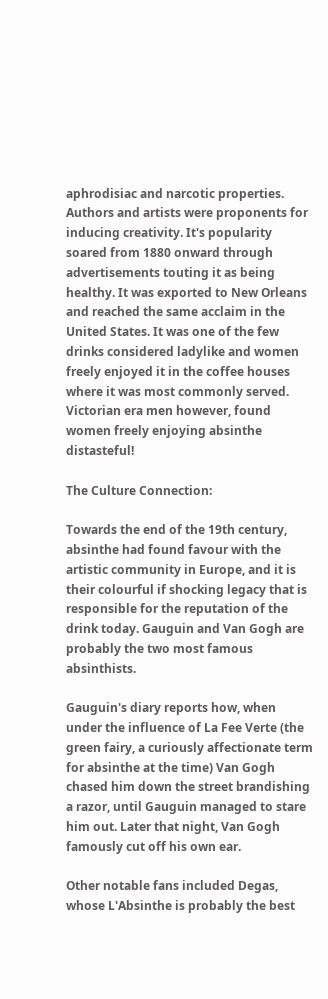aphrodisiac and narcotic properties. Authors and artists were proponents for inducing creativity. It's popularity soared from 1880 onward through advertisements touting it as being healthy. It was exported to New Orleans and reached the same acclaim in the United States. It was one of the few drinks considered ladylike and women freely enjoyed it in the coffee houses where it was most commonly served. Victorian era men however, found women freely enjoying absinthe distasteful!

The Culture Connection:

Towards the end of the 19th century, absinthe had found favour with the artistic community in Europe, and it is their colourful if shocking legacy that is responsible for the reputation of the drink today. Gauguin and Van Gogh are probably the two most famous absinthists.

Gauguin's diary reports how, when under the influence of La Fee Verte (the green fairy, a curiously affectionate term for absinthe at the time) Van Gogh chased him down the street brandishing a razor, until Gauguin managed to stare him out. Later that night, Van Gogh famously cut off his own ear.

Other notable fans included Degas, whose L'Absinthe is probably the best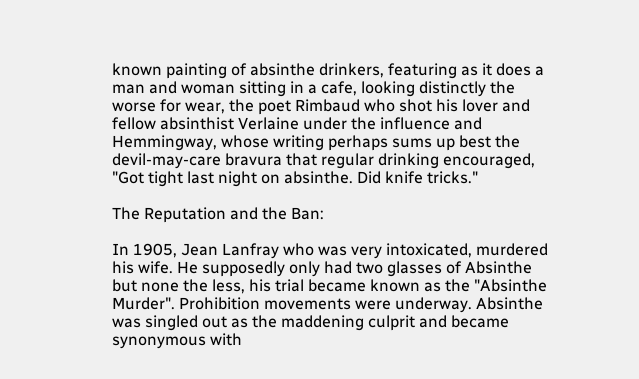known painting of absinthe drinkers, featuring as it does a man and woman sitting in a cafe, looking distinctly the worse for wear, the poet Rimbaud who shot his lover and fellow absinthist Verlaine under the influence and Hemmingway, whose writing perhaps sums up best the devil-may-care bravura that regular drinking encouraged, "Got tight last night on absinthe. Did knife tricks."

The Reputation and the Ban:

In 1905, Jean Lanfray who was very intoxicated, murdered his wife. He supposedly only had two glasses of Absinthe but none the less, his trial became known as the "Absinthe Murder". Prohibition movements were underway. Absinthe was singled out as the maddening culprit and became synonymous with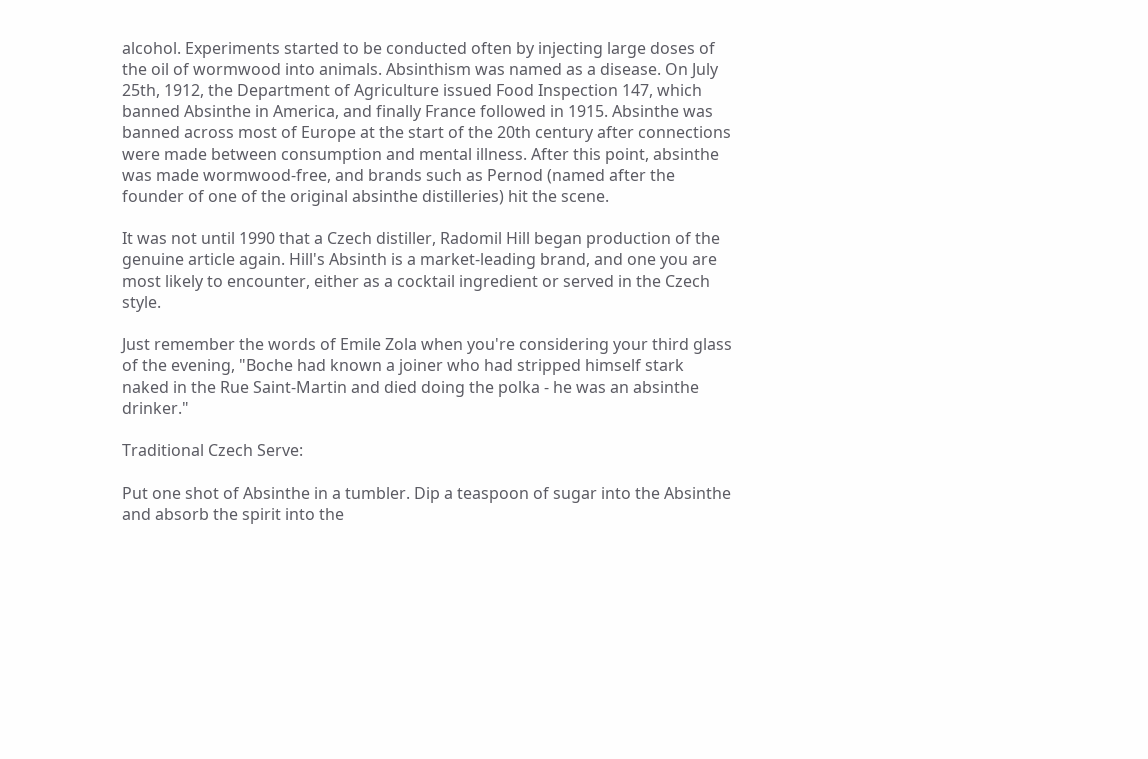alcohol. Experiments started to be conducted often by injecting large doses of the oil of wormwood into animals. Absinthism was named as a disease. On July 25th, 1912, the Department of Agriculture issued Food Inspection 147, which banned Absinthe in America, and finally France followed in 1915. Absinthe was banned across most of Europe at the start of the 20th century after connections were made between consumption and mental illness. After this point, absinthe was made wormwood-free, and brands such as Pernod (named after the founder of one of the original absinthe distilleries) hit the scene.

It was not until 1990 that a Czech distiller, Radomil Hill began production of the genuine article again. Hill's Absinth is a market-leading brand, and one you are most likely to encounter, either as a cocktail ingredient or served in the Czech style.

Just remember the words of Emile Zola when you're considering your third glass of the evening, "Boche had known a joiner who had stripped himself stark naked in the Rue Saint-Martin and died doing the polka - he was an absinthe drinker."

Traditional Czech Serve:

Put one shot of Absinthe in a tumbler. Dip a teaspoon of sugar into the Absinthe and absorb the spirit into the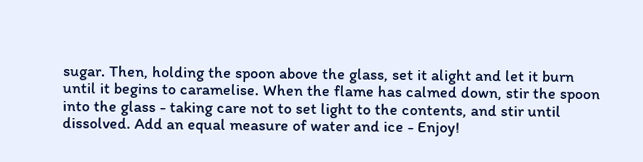sugar. Then, holding the spoon above the glass, set it alight and let it burn until it begins to caramelise. When the flame has calmed down, stir the spoon into the glass - taking care not to set light to the contents, and stir until dissolved. Add an equal measure of water and ice - Enjoy!